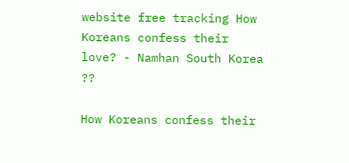website free tracking How Koreans confess their love? - Namhan South Korea ??

How Koreans confess their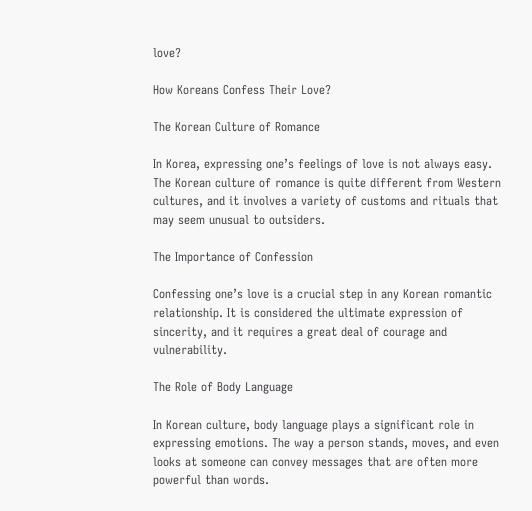love?

How Koreans Confess Their Love?

The Korean Culture of Romance

In Korea, expressing one’s feelings of love is not always easy. The Korean culture of romance is quite different from Western cultures, and it involves a variety of customs and rituals that may seem unusual to outsiders.

The Importance of Confession

Confessing one’s love is a crucial step in any Korean romantic relationship. It is considered the ultimate expression of sincerity, and it requires a great deal of courage and vulnerability.

The Role of Body Language

In Korean culture, body language plays a significant role in expressing emotions. The way a person stands, moves, and even looks at someone can convey messages that are often more powerful than words.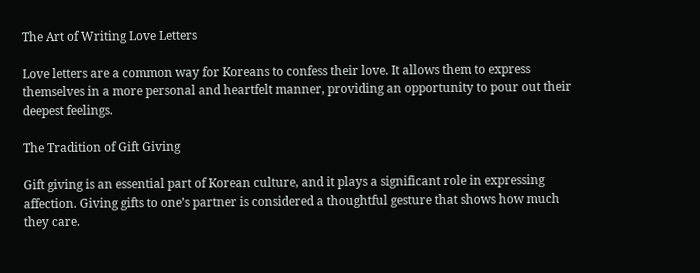The Art of Writing Love Letters

Love letters are a common way for Koreans to confess their love. It allows them to express themselves in a more personal and heartfelt manner, providing an opportunity to pour out their deepest feelings.

The Tradition of Gift Giving

Gift giving is an essential part of Korean culture, and it plays a significant role in expressing affection. Giving gifts to one’s partner is considered a thoughtful gesture that shows how much they care.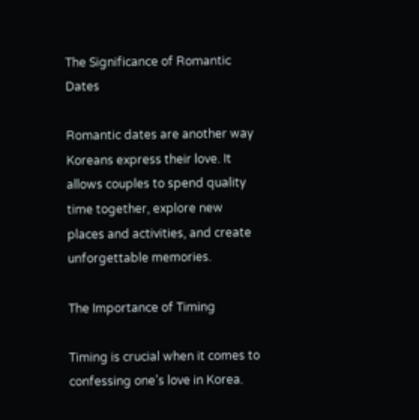The Significance of Romantic Dates

Romantic dates are another way Koreans express their love. It allows couples to spend quality time together, explore new places and activities, and create unforgettable memories.

The Importance of Timing

Timing is crucial when it comes to confessing one’s love in Korea.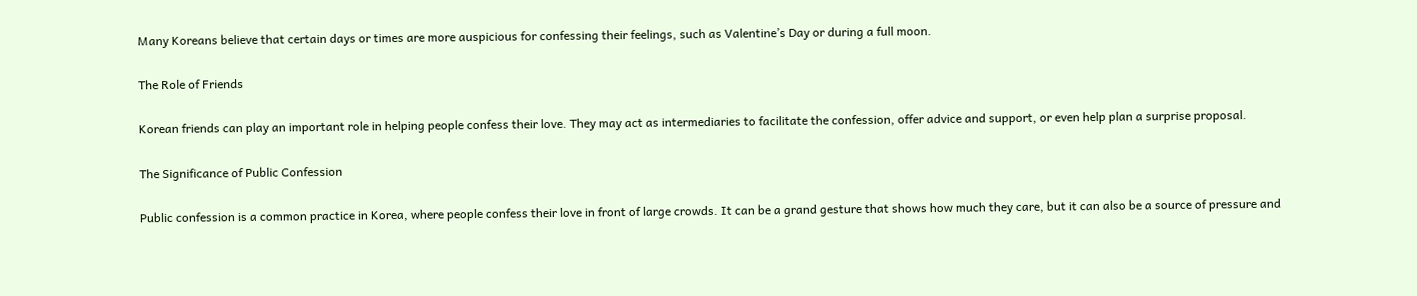Many Koreans believe that certain days or times are more auspicious for confessing their feelings, such as Valentine’s Day or during a full moon.

The Role of Friends

Korean friends can play an important role in helping people confess their love. They may act as intermediaries to facilitate the confession, offer advice and support, or even help plan a surprise proposal.

The Significance of Public Confession

Public confession is a common practice in Korea, where people confess their love in front of large crowds. It can be a grand gesture that shows how much they care, but it can also be a source of pressure and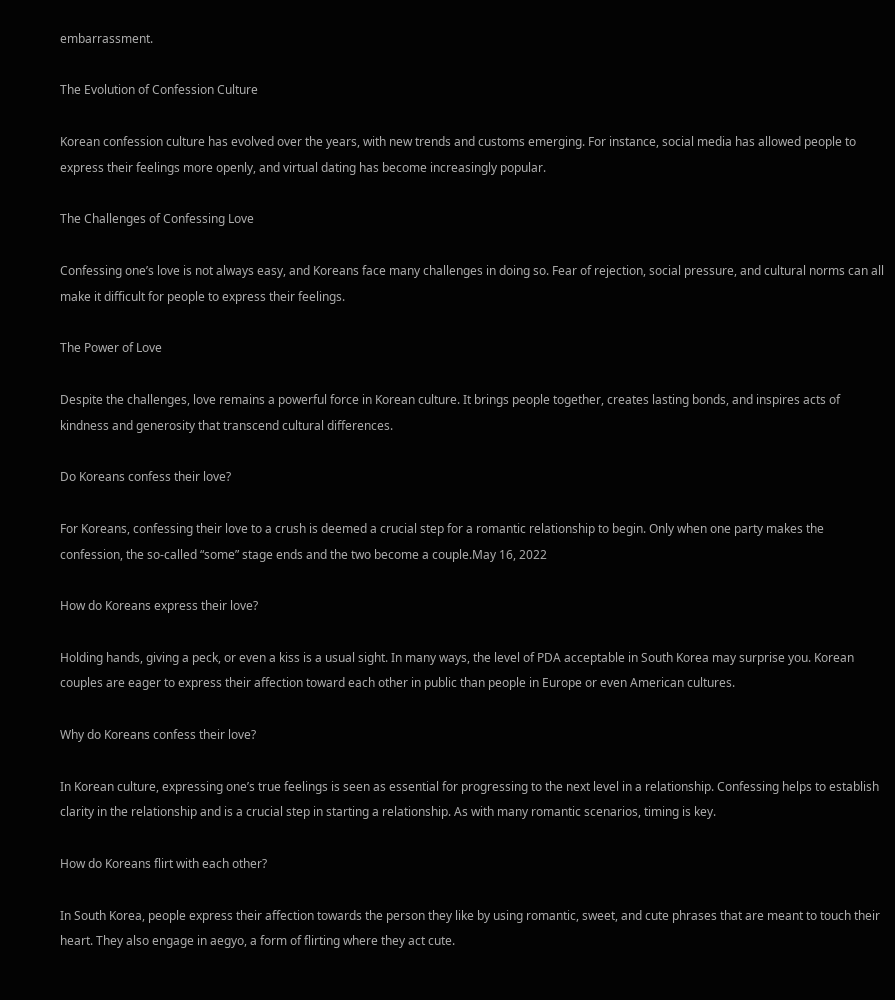embarrassment.

The Evolution of Confession Culture

Korean confession culture has evolved over the years, with new trends and customs emerging. For instance, social media has allowed people to express their feelings more openly, and virtual dating has become increasingly popular.

The Challenges of Confessing Love

Confessing one’s love is not always easy, and Koreans face many challenges in doing so. Fear of rejection, social pressure, and cultural norms can all make it difficult for people to express their feelings.

The Power of Love

Despite the challenges, love remains a powerful force in Korean culture. It brings people together, creates lasting bonds, and inspires acts of kindness and generosity that transcend cultural differences.

Do Koreans confess their love?

For Koreans, confessing their love to a crush is deemed a crucial step for a romantic relationship to begin. Only when one party makes the confession, the so-called “some” stage ends and the two become a couple.May 16, 2022

How do Koreans express their love?

Holding hands, giving a peck, or even a kiss is a usual sight. In many ways, the level of PDA acceptable in South Korea may surprise you. Korean couples are eager to express their affection toward each other in public than people in Europe or even American cultures.

Why do Koreans confess their love?

In Korean culture, expressing one’s true feelings is seen as essential for progressing to the next level in a relationship. Confessing helps to establish clarity in the relationship and is a crucial step in starting a relationship. As with many romantic scenarios, timing is key.

How do Koreans flirt with each other?

In South Korea, people express their affection towards the person they like by using romantic, sweet, and cute phrases that are meant to touch their heart. They also engage in aegyo, a form of flirting where they act cute.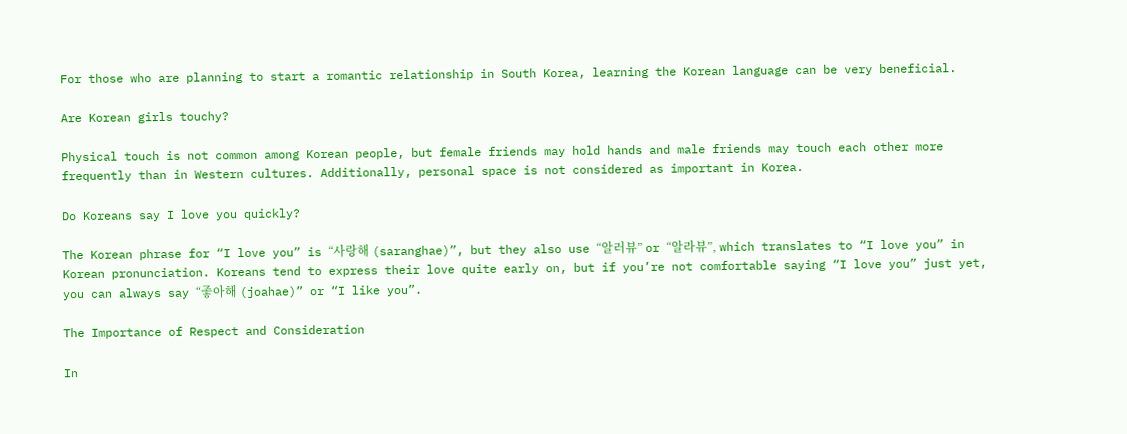For those who are planning to start a romantic relationship in South Korea, learning the Korean language can be very beneficial.

Are Korean girls touchy?

Physical touch is not common among Korean people, but female friends may hold hands and male friends may touch each other more frequently than in Western cultures. Additionally, personal space is not considered as important in Korea.

Do Koreans say I love you quickly?

The Korean phrase for “I love you” is “사랑해 (saranghae)”, but they also use “알러뷰” or “알라뷰”, which translates to “I love you” in Korean pronunciation. Koreans tend to express their love quite early on, but if you’re not comfortable saying “I love you” just yet, you can always say “좋아해 (joahae)” or “I like you”.

The Importance of Respect and Consideration

In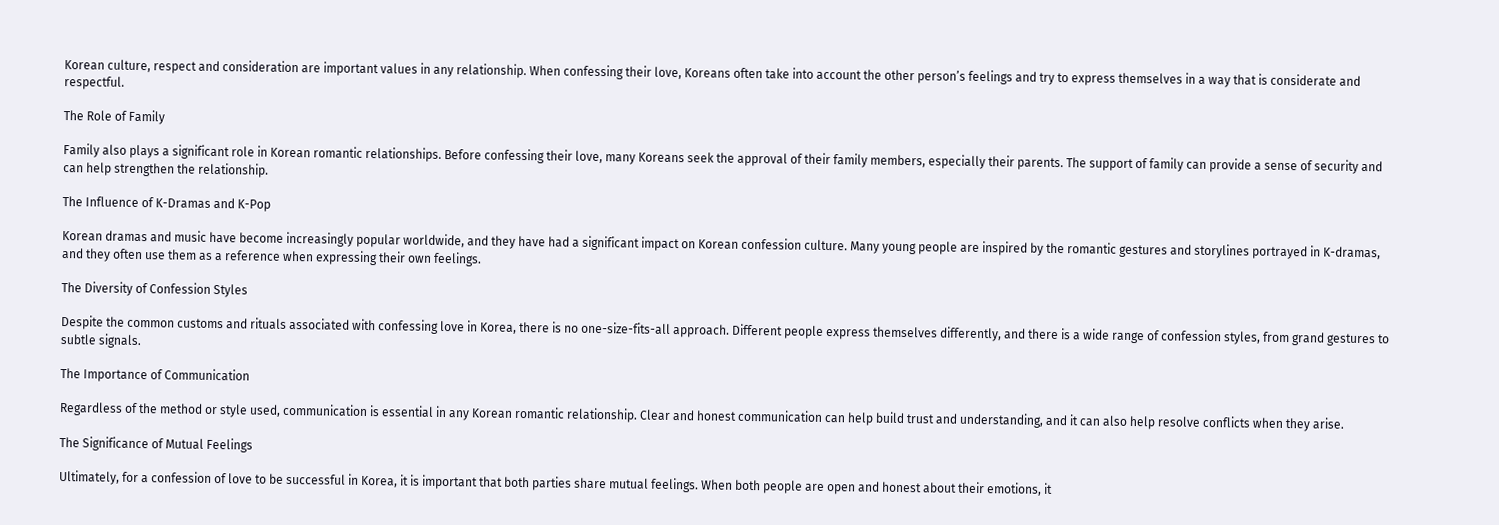Korean culture, respect and consideration are important values in any relationship. When confessing their love, Koreans often take into account the other person’s feelings and try to express themselves in a way that is considerate and respectful.

The Role of Family

Family also plays a significant role in Korean romantic relationships. Before confessing their love, many Koreans seek the approval of their family members, especially their parents. The support of family can provide a sense of security and can help strengthen the relationship.

The Influence of K-Dramas and K-Pop

Korean dramas and music have become increasingly popular worldwide, and they have had a significant impact on Korean confession culture. Many young people are inspired by the romantic gestures and storylines portrayed in K-dramas, and they often use them as a reference when expressing their own feelings.

The Diversity of Confession Styles

Despite the common customs and rituals associated with confessing love in Korea, there is no one-size-fits-all approach. Different people express themselves differently, and there is a wide range of confession styles, from grand gestures to subtle signals.

The Importance of Communication

Regardless of the method or style used, communication is essential in any Korean romantic relationship. Clear and honest communication can help build trust and understanding, and it can also help resolve conflicts when they arise.

The Significance of Mutual Feelings

Ultimately, for a confession of love to be successful in Korea, it is important that both parties share mutual feelings. When both people are open and honest about their emotions, it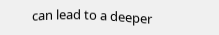can lead to a deeper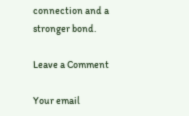connection and a stronger bond.

Leave a Comment

Your email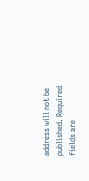address will not be published. Required fields are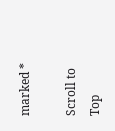marked *

Scroll to Top